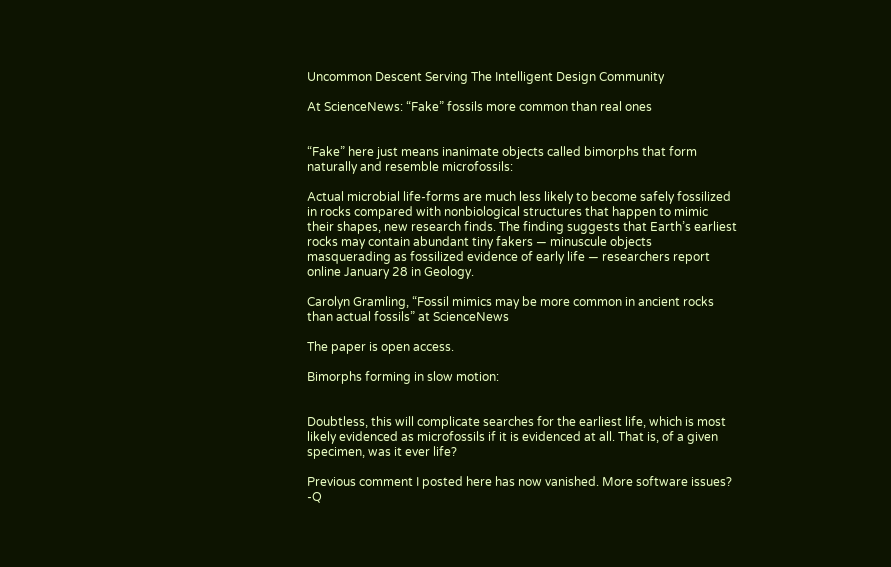Uncommon Descent Serving The Intelligent Design Community

At ScienceNews: “Fake” fossils more common than real ones


“Fake” here just means inanimate objects called bimorphs that form naturally and resemble microfossils:

Actual microbial life-forms are much less likely to become safely fossilized in rocks compared with nonbiological structures that happen to mimic their shapes, new research finds. The finding suggests that Earth’s earliest rocks may contain abundant tiny fakers — minuscule objects masquerading as fossilized evidence of early life — researchers report online January 28 in Geology.

Carolyn Gramling, “Fossil mimics may be more common in ancient rocks than actual fossils” at ScienceNews

The paper is open access.

Bimorphs forming in slow motion:


Doubtless, this will complicate searches for the earliest life, which is most likely evidenced as microfossils if it is evidenced at all. That is, of a given specimen, was it ever life?

Previous comment I posted here has now vanished. More software issues? -Q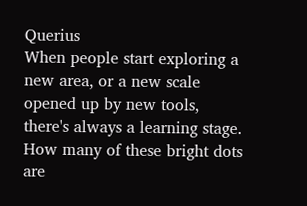Querius
When people start exploring a new area, or a new scale opened up by new tools, there's always a learning stage. How many of these bright dots are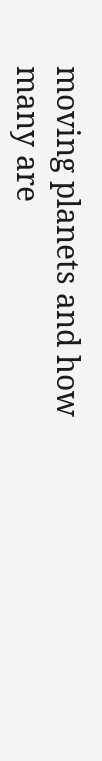moving planets and how many are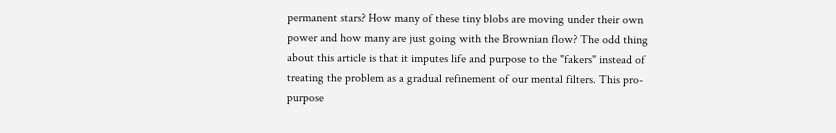permanent stars? How many of these tiny blobs are moving under their own power and how many are just going with the Brownian flow? The odd thing about this article is that it imputes life and purpose to the "fakers" instead of treating the problem as a gradual refinement of our mental filters. This pro-purpose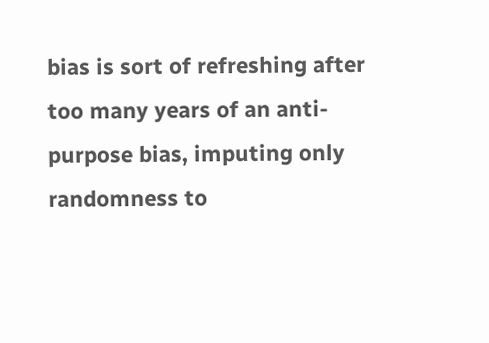bias is sort of refreshing after too many years of an anti-purpose bias, imputing only randomness to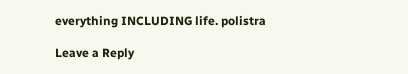everything INCLUDING life. polistra

Leave a Reply